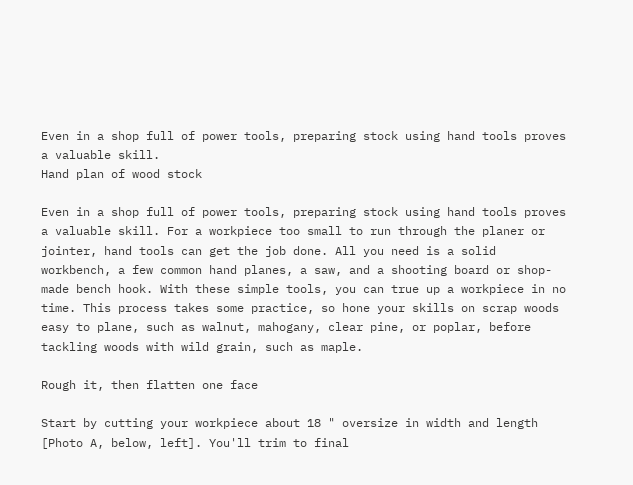Even in a shop full of power tools, preparing stock using hand tools proves a valuable skill.
Hand plan of wood stock

Even in a shop full of power tools, preparing stock using hand tools proves a valuable skill. For a workpiece too small to run through the planer or jointer, hand tools can get the job done. All you need is a solid workbench, a few common hand planes, a saw, and a shooting board or shop-made bench hook. With these simple tools, you can true up a workpiece in no time. This process takes some practice, so hone your skills on scrap woods easy to plane, such as walnut, mahogany, clear pine, or poplar, before tackling woods with wild grain, such as maple.

Rough it, then flatten one face

Start by cutting your workpiece about 18 " oversize in width and length [Photo A, below, left]. You'll trim to final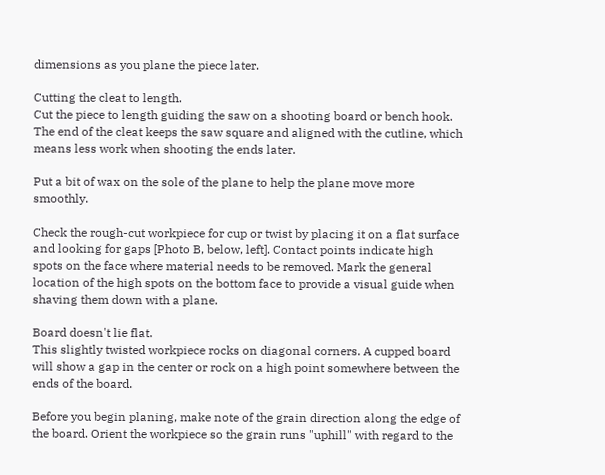dimensions as you plane the piece later.

Cutting the cleat to length.
Cut the piece to length guiding the saw on a shooting board or bench hook. The end of the cleat keeps the saw square and aligned with the cutline, which means less work when shooting the ends later.

Put a bit of wax on the sole of the plane to help the plane move more smoothly.

Check the rough-cut workpiece for cup or twist by placing it on a flat surface and looking for gaps [Photo B, below, left]. Contact points indicate high spots on the face where material needs to be removed. Mark the general location of the high spots on the bottom face to provide a visual guide when shaving them down with a plane.

Board doesn't lie flat.
This slightly twisted workpiece rocks on diagonal corners. A cupped board will show a gap in the center or rock on a high point somewhere between the ends of the board.

Before you begin planing, make note of the grain direction along the edge of the board. Orient the workpiece so the grain runs "uphill" with regard to the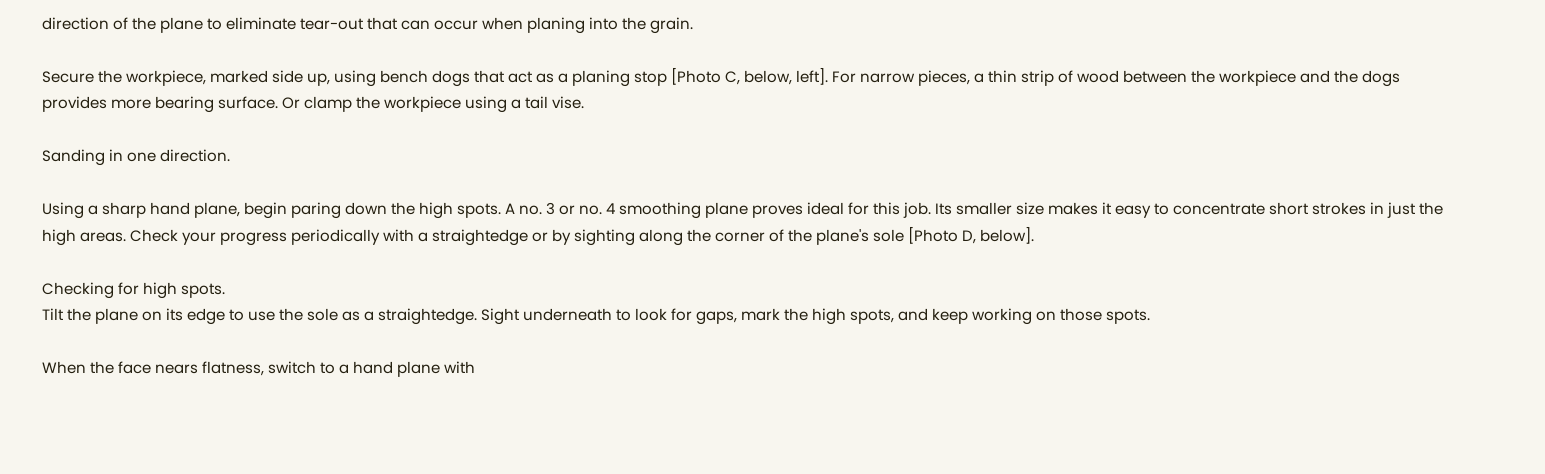direction of the plane to eliminate tear-out that can occur when planing into the grain.

Secure the workpiece, marked side up, using bench dogs that act as a planing stop [Photo C, below, left]. For narrow pieces, a thin strip of wood between the workpiece and the dogs provides more bearing surface. Or clamp the workpiece using a tail vise.

Sanding in one direction.

Using a sharp hand plane, begin paring down the high spots. A no. 3 or no. 4 smoothing plane proves ideal for this job. Its smaller size makes it easy to concentrate short strokes in just the high areas. Check your progress periodically with a straightedge or by sighting along the corner of the plane's sole [Photo D, below].

Checking for high spots.
Tilt the plane on its edge to use the sole as a straightedge. Sight underneath to look for gaps, mark the high spots, and keep working on those spots.

When the face nears flatness, switch to a hand plane with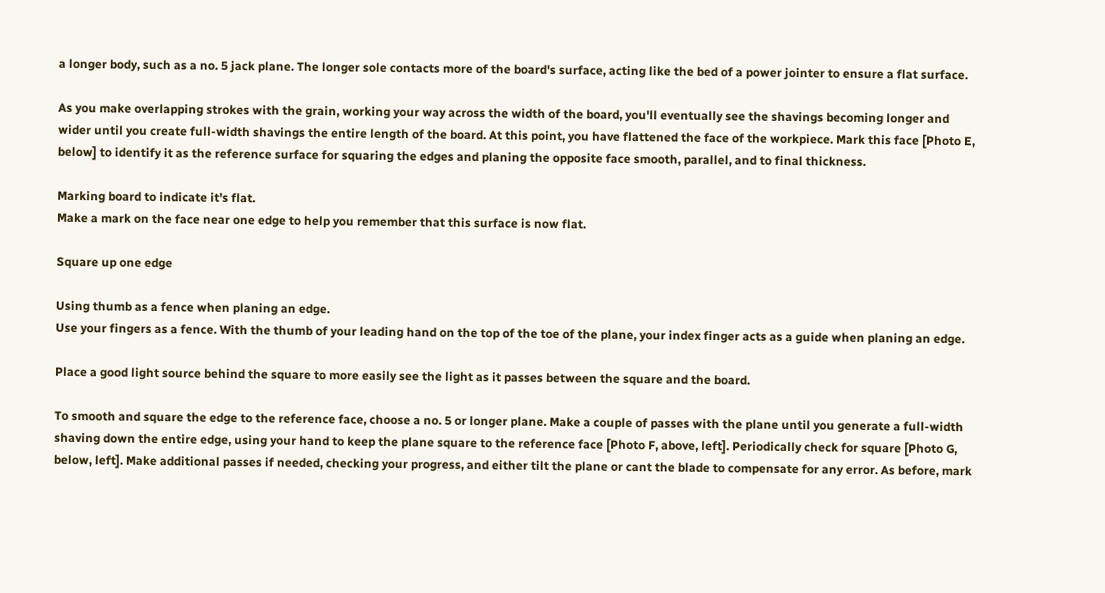a longer body, such as a no. 5 jack plane. The longer sole contacts more of the board's surface, acting like the bed of a power jointer to ensure a flat surface.

As you make overlapping strokes with the grain, working your way across the width of the board, you'll eventually see the shavings becoming longer and wider until you create full-width shavings the entire length of the board. At this point, you have flattened the face of the workpiece. Mark this face [Photo E, below] to identify it as the reference surface for squaring the edges and planing the opposite face smooth, parallel, and to final thickness.

Marking board to indicate it's flat.
Make a mark on the face near one edge to help you remember that this surface is now flat.

Square up one edge

Using thumb as a fence when planing an edge.
Use your fingers as a fence. With the thumb of your leading hand on the top of the toe of the plane, your index finger acts as a guide when planing an edge.

Place a good light source behind the square to more easily see the light as it passes between the square and the board.

To smooth and square the edge to the reference face, choose a no. 5 or longer plane. Make a couple of passes with the plane until you generate a full-width shaving down the entire edge, using your hand to keep the plane square to the reference face [Photo F, above, left]. Periodically check for square [Photo G, below, left]. Make additional passes if needed, checking your progress, and either tilt the plane or cant the blade to compensate for any error. As before, mark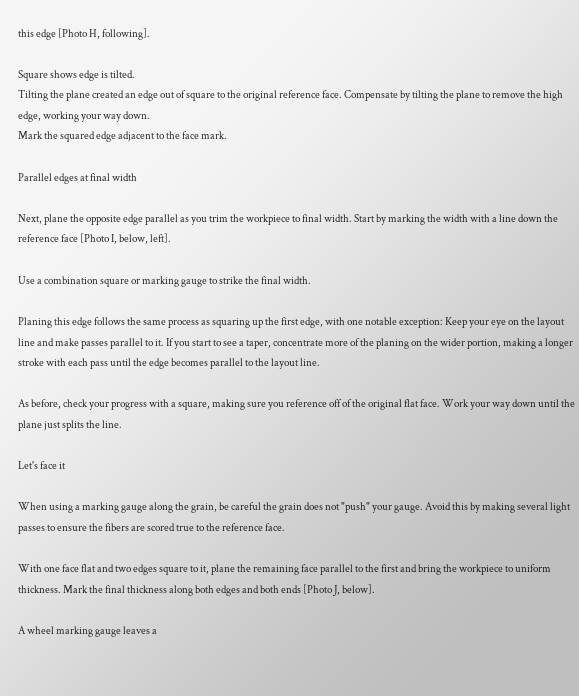this edge [Photo H, following].

Square shows edge is tilted.
Tilting the plane created an edge out of square to the original reference face. Compensate by tilting the plane to remove the high edge, working your way down.
Mark the squared edge adjacent to the face mark.

Parallel edges at final width

Next, plane the opposite edge parallel as you trim the workpiece to final width. Start by marking the width with a line down the reference face [Photo I, below, left].

Use a combination square or marking gauge to strike the final width.

Planing this edge follows the same process as squaring up the first edge, with one notable exception: Keep your eye on the layout line and make passes parallel to it. If you start to see a taper, concentrate more of the planing on the wider portion, making a longer stroke with each pass until the edge becomes parallel to the layout line.

As before, check your progress with a square, making sure you reference off of the original flat face. Work your way down until the plane just splits the line.

Let's face it

When using a marking gauge along the grain, be careful the grain does not "push" your gauge. Avoid this by making several light passes to ensure the fibers are scored true to the reference face.

With one face flat and two edges square to it, plane the remaining face parallel to the first and bring the workpiece to uniform thickness. Mark the final thickness along both edges and both ends [Photo J, below].

A wheel marking gauge leaves a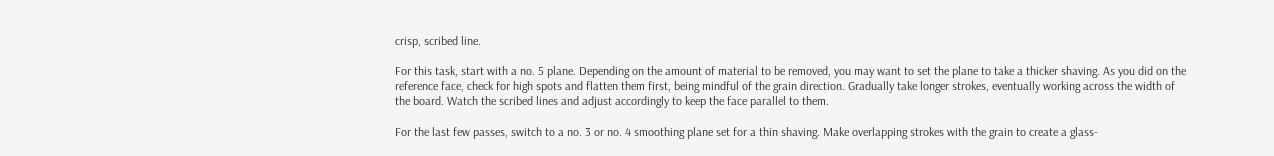crisp, scribed line.

For this task, start with a no. 5 plane. Depending on the amount of material to be removed, you may want to set the plane to take a thicker shaving. As you did on the reference face, check for high spots and flatten them first, being mindful of the grain direction. Gradually take longer strokes, eventually working across the width of the board. Watch the scribed lines and adjust accordingly to keep the face parallel to them.

For the last few passes, switch to a no. 3 or no. 4 smoothing plane set for a thin shaving. Make overlapping strokes with the grain to create a glass-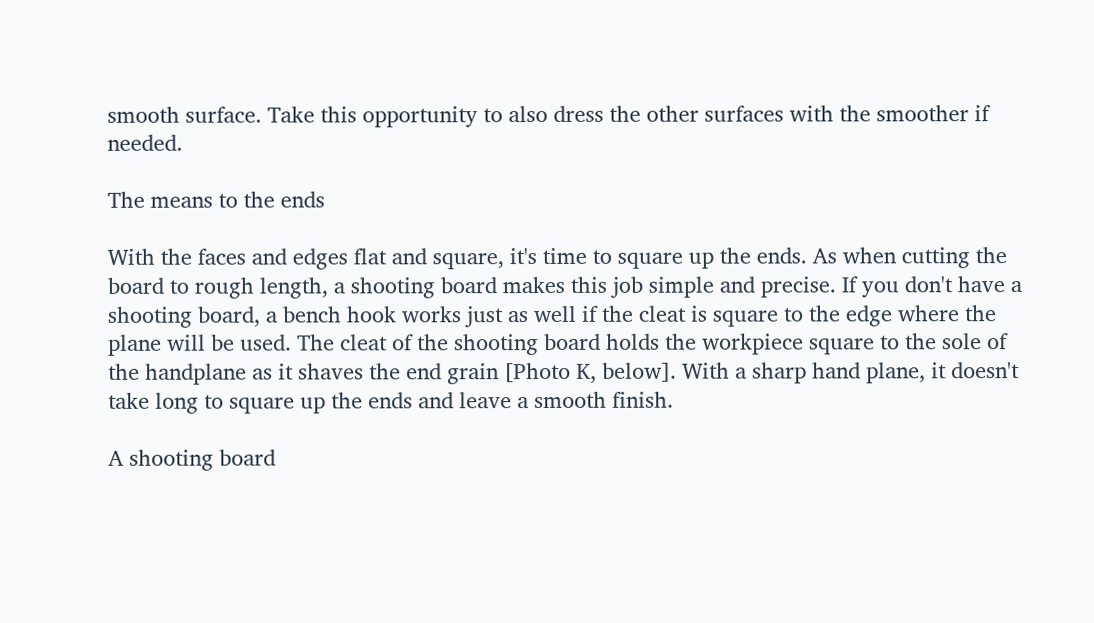smooth surface. Take this opportunity to also dress the other surfaces with the smoother if needed.

The means to the ends

With the faces and edges flat and square, it's time to square up the ends. As when cutting the board to rough length, a shooting board makes this job simple and precise. If you don't have a shooting board, a bench hook works just as well if the cleat is square to the edge where the plane will be used. The cleat of the shooting board holds the workpiece square to the sole of the handplane as it shaves the end grain [Photo K, below]. With a sharp hand plane, it doesn't take long to square up the ends and leave a smooth finish.

A shooting board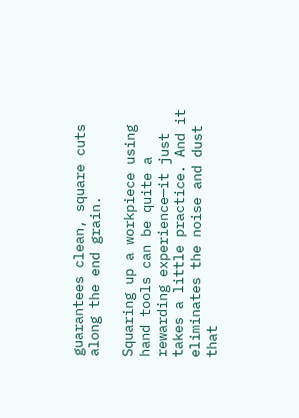guarantees clean, square cuts along the end grain.

Squaring up a workpiece using hand tools can be quite a rewarding experience—it just takes a little practice. And it eliminates the noise and dust that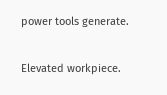power tools generate.

Elevated workpiece.